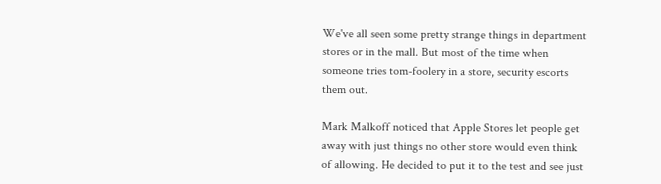We've all seen some pretty strange things in department stores or in the mall. But most of the time when someone tries tom-foolery in a store, security escorts them out.

Mark Malkoff noticed that Apple Stores let people get away with just things no other store would even think of allowing. He decided to put it to the test and see just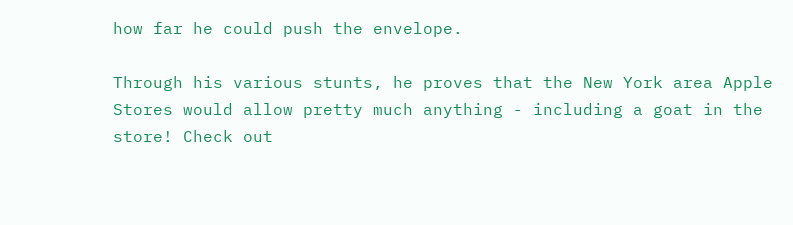how far he could push the envelope.

Through his various stunts, he proves that the New York area Apple Stores would allow pretty much anything - including a goat in the store! Check out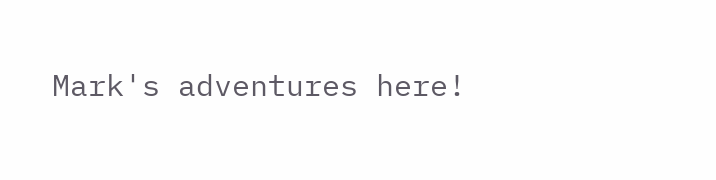Mark's adventures here!